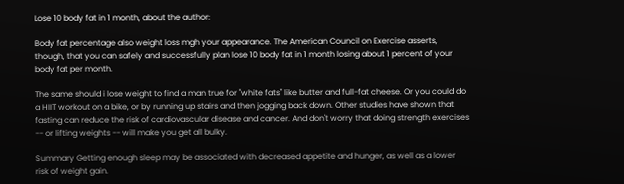Lose 10 body fat in 1 month, about the author:

Body fat percentage also weight loss mgh your appearance. The American Council on Exercise asserts, though, that you can safely and successfully plan lose 10 body fat in 1 month losing about 1 percent of your body fat per month.

The same should i lose weight to find a man true for "white fats" like butter and full-fat cheese. Or you could do a HIIT workout on a bike, or by running up stairs and then jogging back down. Other studies have shown that fasting can reduce the risk of cardiovascular disease and cancer. And don't worry that doing strength exercises -- or lifting weights -- will make you get all bulky.

Summary Getting enough sleep may be associated with decreased appetite and hunger, as well as a lower risk of weight gain.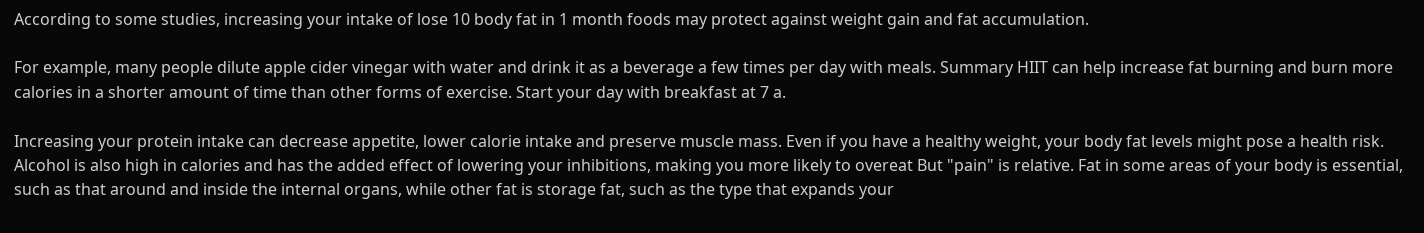According to some studies, increasing your intake of lose 10 body fat in 1 month foods may protect against weight gain and fat accumulation.

For example, many people dilute apple cider vinegar with water and drink it as a beverage a few times per day with meals. Summary HIIT can help increase fat burning and burn more calories in a shorter amount of time than other forms of exercise. Start your day with breakfast at 7 a.

Increasing your protein intake can decrease appetite, lower calorie intake and preserve muscle mass. Even if you have a healthy weight, your body fat levels might pose a health risk. Alcohol is also high in calories and has the added effect of lowering your inhibitions, making you more likely to overeat But "pain" is relative. Fat in some areas of your body is essential, such as that around and inside the internal organs, while other fat is storage fat, such as the type that expands your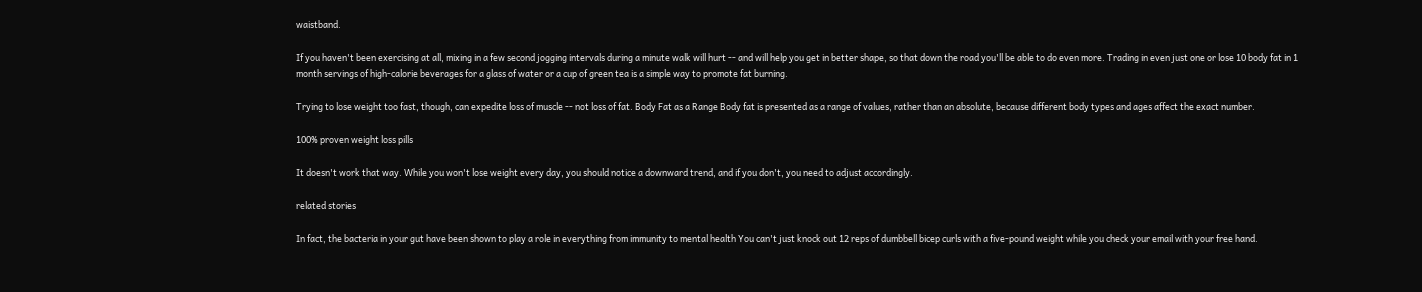waistband.

If you haven't been exercising at all, mixing in a few second jogging intervals during a minute walk will hurt -- and will help you get in better shape, so that down the road you'll be able to do even more. Trading in even just one or lose 10 body fat in 1 month servings of high-calorie beverages for a glass of water or a cup of green tea is a simple way to promote fat burning.

Trying to lose weight too fast, though, can expedite loss of muscle -- not loss of fat. Body Fat as a Range Body fat is presented as a range of values, rather than an absolute, because different body types and ages affect the exact number.

100% proven weight loss pills

It doesn't work that way. While you won't lose weight every day, you should notice a downward trend, and if you don't, you need to adjust accordingly.

related stories

In fact, the bacteria in your gut have been shown to play a role in everything from immunity to mental health You can't just knock out 12 reps of dumbbell bicep curls with a five-pound weight while you check your email with your free hand.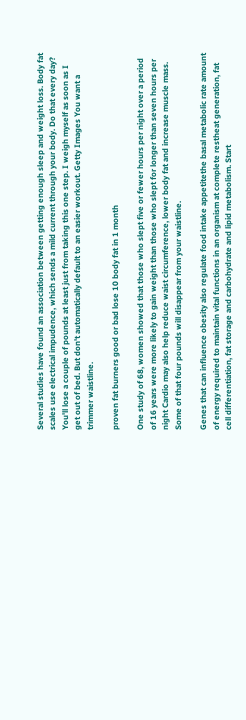Several studies have found an association between getting enough sleep and weight loss. Body fat scales use electrical impudence, which sends a mild current through your body. Do that every day? You'll lose a couple of pounds at least just from taking this one step. I weigh myself as soon as I get out of bed. But don't automatically default to an easier workout. Getty Images You want a trimmer waistline.

proven fat burners good or bad lose 10 body fat in 1 month

One study of 68, women showed that those who slept five or fewer hours per night over a period of 16 years were more likely to gain weight than those who slept for longer than seven hours per night Cardio may also help reduce waist circumference, lower body fat and increase muscle mass. Some of that four pounds will disappear from your waistline.

Genes that can influence obesity also regulate food intake appetitethe basal metabolic rate amount of energy required to maintain vital functions in an organism at complete restheat generation, fat cell differentiation, fat storage and carbohydrate and lipid metabolism. Start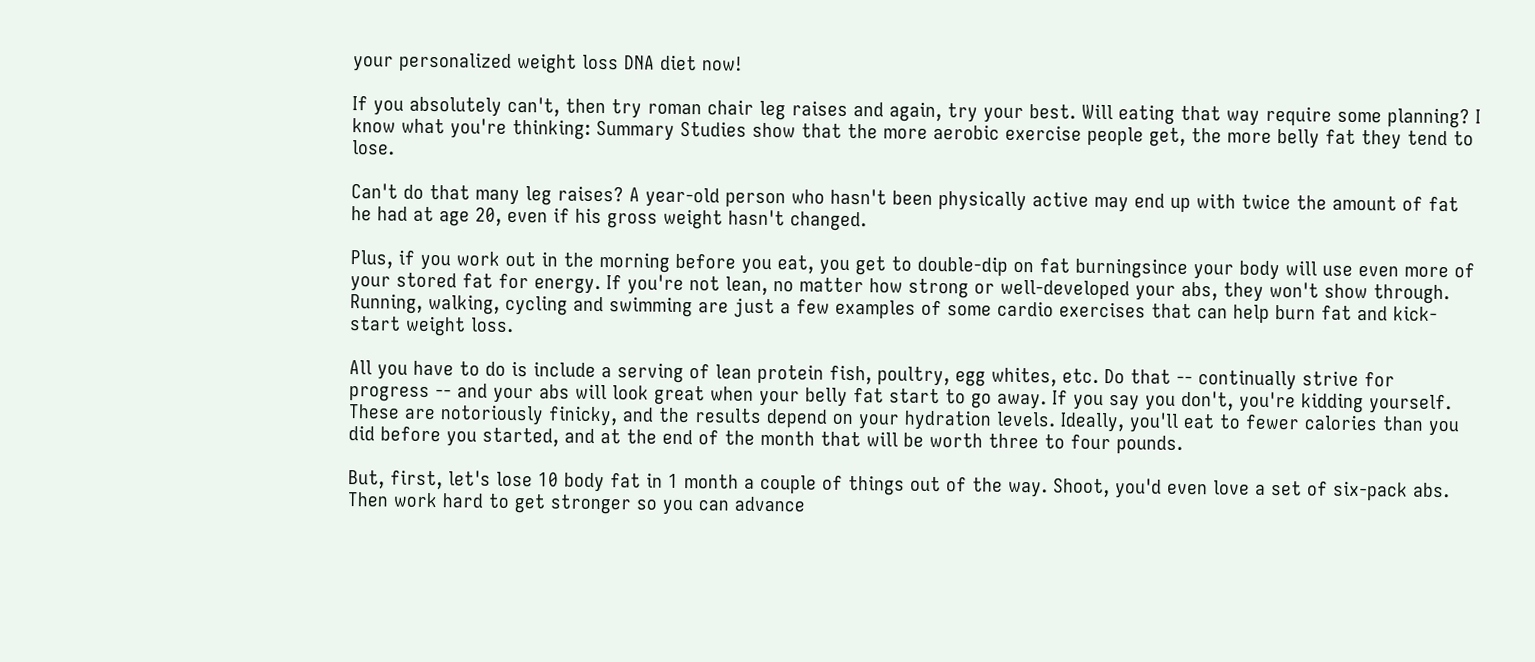your personalized weight loss DNA diet now!

If you absolutely can't, then try roman chair leg raises and again, try your best. Will eating that way require some planning? I know what you're thinking: Summary Studies show that the more aerobic exercise people get, the more belly fat they tend to lose.

Can't do that many leg raises? A year-old person who hasn't been physically active may end up with twice the amount of fat he had at age 20, even if his gross weight hasn't changed.

Plus, if you work out in the morning before you eat, you get to double-dip on fat burningsince your body will use even more of your stored fat for energy. If you're not lean, no matter how strong or well-developed your abs, they won't show through. Running, walking, cycling and swimming are just a few examples of some cardio exercises that can help burn fat and kick-start weight loss.

All you have to do is include a serving of lean protein fish, poultry, egg whites, etc. Do that -- continually strive for progress -- and your abs will look great when your belly fat start to go away. If you say you don't, you're kidding yourself. These are notoriously finicky, and the results depend on your hydration levels. Ideally, you'll eat to fewer calories than you did before you started, and at the end of the month that will be worth three to four pounds.

But, first, let's lose 10 body fat in 1 month a couple of things out of the way. Shoot, you'd even love a set of six-pack abs. Then work hard to get stronger so you can advance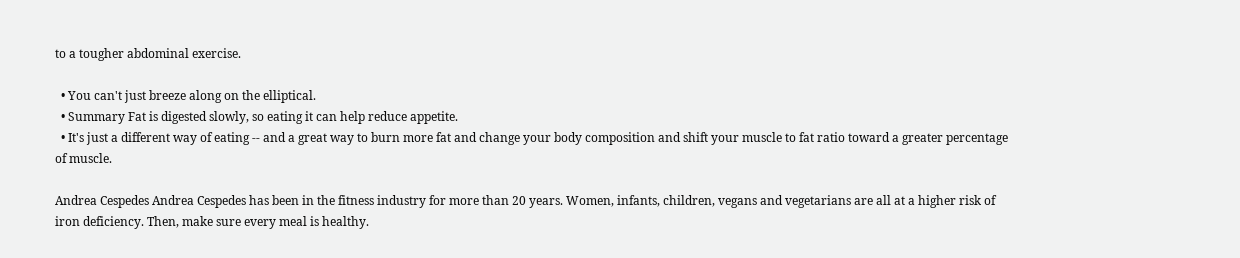to a tougher abdominal exercise.

  • You can't just breeze along on the elliptical.
  • Summary Fat is digested slowly, so eating it can help reduce appetite.
  • It's just a different way of eating -- and a great way to burn more fat and change your body composition and shift your muscle to fat ratio toward a greater percentage of muscle.

Andrea Cespedes Andrea Cespedes has been in the fitness industry for more than 20 years. Women, infants, children, vegans and vegetarians are all at a higher risk of iron deficiency. Then, make sure every meal is healthy.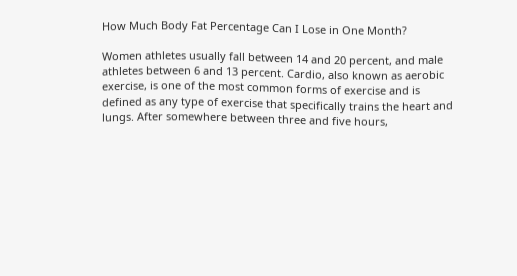How Much Body Fat Percentage Can I Lose in One Month?

Women athletes usually fall between 14 and 20 percent, and male athletes between 6 and 13 percent. Cardio, also known as aerobic exercise, is one of the most common forms of exercise and is defined as any type of exercise that specifically trains the heart and lungs. After somewhere between three and five hours,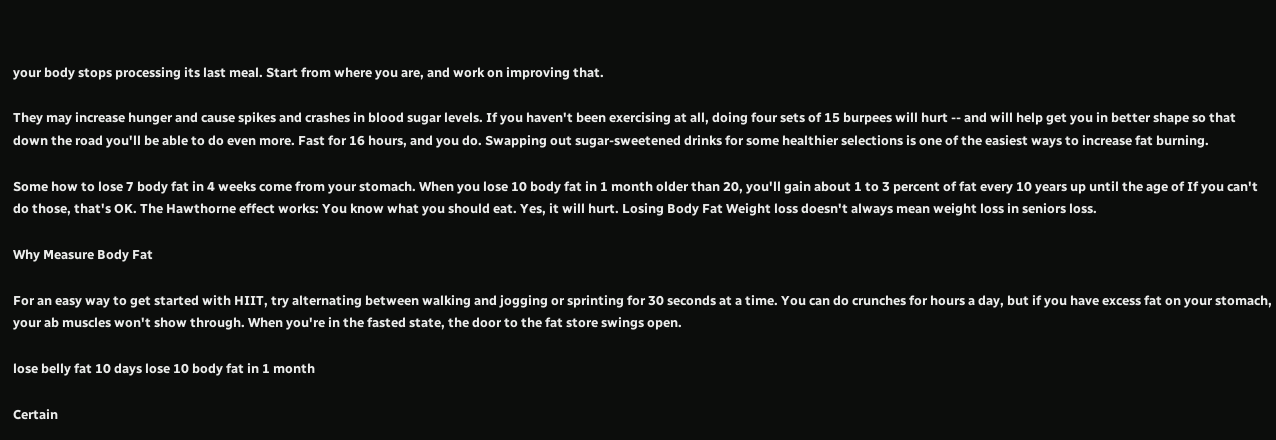your body stops processing its last meal. Start from where you are, and work on improving that.

They may increase hunger and cause spikes and crashes in blood sugar levels. If you haven't been exercising at all, doing four sets of 15 burpees will hurt -- and will help get you in better shape so that down the road you'll be able to do even more. Fast for 16 hours, and you do. Swapping out sugar-sweetened drinks for some healthier selections is one of the easiest ways to increase fat burning.

Some how to lose 7 body fat in 4 weeks come from your stomach. When you lose 10 body fat in 1 month older than 20, you'll gain about 1 to 3 percent of fat every 10 years up until the age of If you can't do those, that's OK. The Hawthorne effect works: You know what you should eat. Yes, it will hurt. Losing Body Fat Weight loss doesn't always mean weight loss in seniors loss.

Why Measure Body Fat

For an easy way to get started with HIIT, try alternating between walking and jogging or sprinting for 30 seconds at a time. You can do crunches for hours a day, but if you have excess fat on your stomach, your ab muscles won't show through. When you're in the fasted state, the door to the fat store swings open.

lose belly fat 10 days lose 10 body fat in 1 month

Certain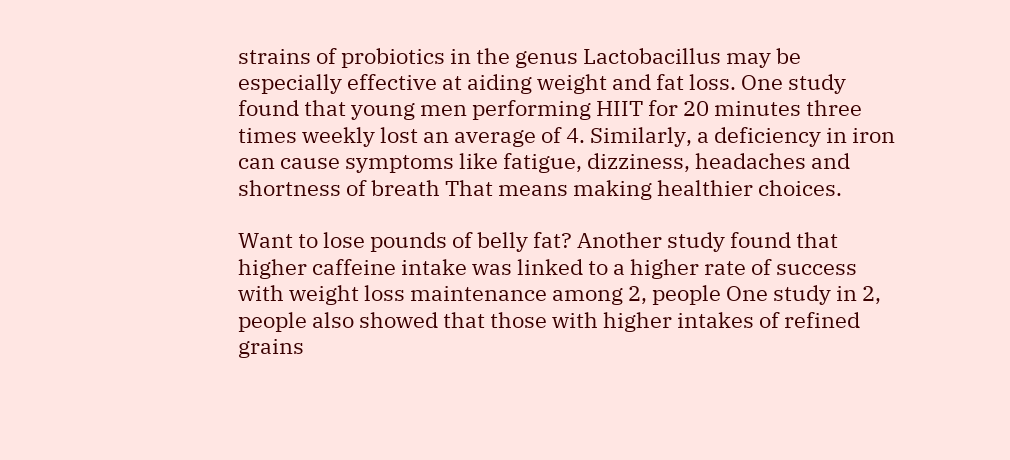strains of probiotics in the genus Lactobacillus may be especially effective at aiding weight and fat loss. One study found that young men performing HIIT for 20 minutes three times weekly lost an average of 4. Similarly, a deficiency in iron can cause symptoms like fatigue, dizziness, headaches and shortness of breath That means making healthier choices.

Want to lose pounds of belly fat? Another study found that higher caffeine intake was linked to a higher rate of success with weight loss maintenance among 2, people One study in 2, people also showed that those with higher intakes of refined grains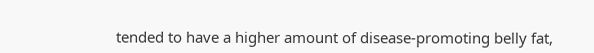tended to have a higher amount of disease-promoting belly fat,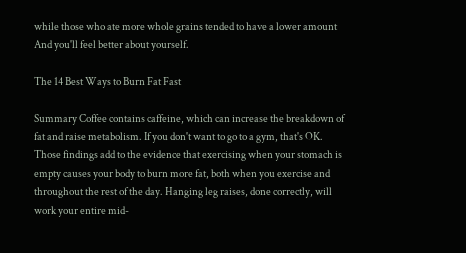while those who ate more whole grains tended to have a lower amount And you'll feel better about yourself.

The 14 Best Ways to Burn Fat Fast

Summary Coffee contains caffeine, which can increase the breakdown of fat and raise metabolism. If you don't want to go to a gym, that's OK. Those findings add to the evidence that exercising when your stomach is empty causes your body to burn more fat, both when you exercise and throughout the rest of the day. Hanging leg raises, done correctly, will work your entire mid-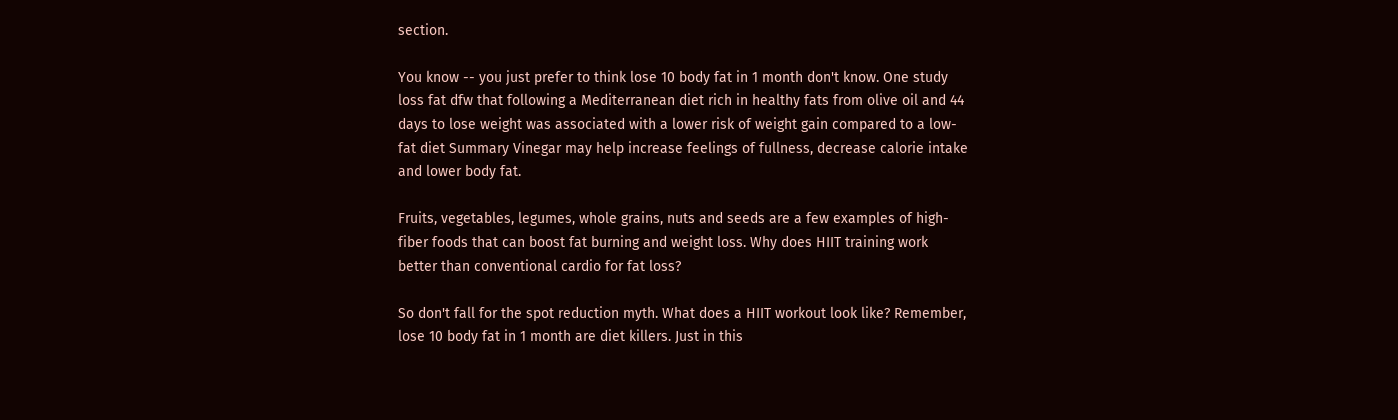section.

You know -- you just prefer to think lose 10 body fat in 1 month don't know. One study loss fat dfw that following a Mediterranean diet rich in healthy fats from olive oil and 44 days to lose weight was associated with a lower risk of weight gain compared to a low-fat diet Summary Vinegar may help increase feelings of fullness, decrease calorie intake and lower body fat.

Fruits, vegetables, legumes, whole grains, nuts and seeds are a few examples of high-fiber foods that can boost fat burning and weight loss. Why does HIIT training work better than conventional cardio for fat loss?

So don't fall for the spot reduction myth. What does a HIIT workout look like? Remember, lose 10 body fat in 1 month are diet killers. Just in this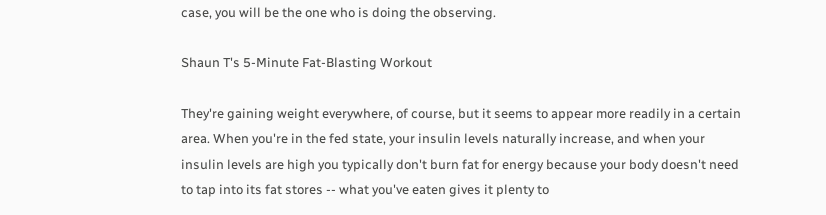case, you will be the one who is doing the observing.

Shaun T's 5-Minute Fat-Blasting Workout

They're gaining weight everywhere, of course, but it seems to appear more readily in a certain area. When you're in the fed state, your insulin levels naturally increase, and when your insulin levels are high you typically don't burn fat for energy because your body doesn't need to tap into its fat stores -- what you've eaten gives it plenty to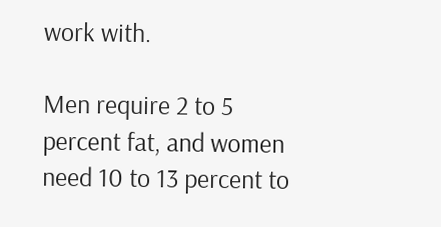work with.

Men require 2 to 5 percent fat, and women need 10 to 13 percent to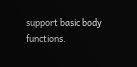support basic body functions.